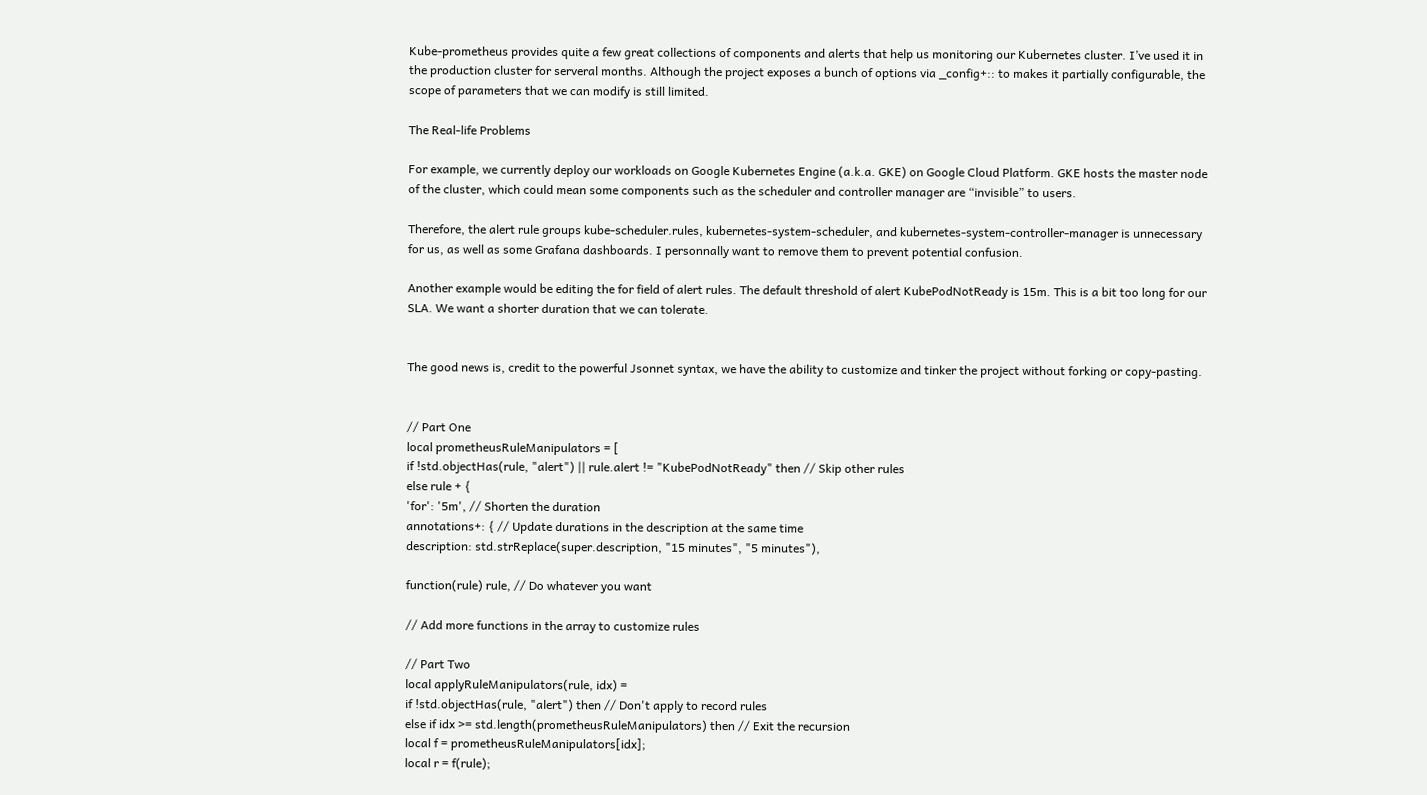Kube-prometheus provides quite a few great collections of components and alerts that help us monitoring our Kubernetes cluster. I’ve used it in the production cluster for serveral months. Although the project exposes a bunch of options via _config+:: to makes it partially configurable, the scope of parameters that we can modify is still limited.

The Real-life Problems

For example, we currently deploy our workloads on Google Kubernetes Engine (a.k.a. GKE) on Google Cloud Platform. GKE hosts the master node of the cluster, which could mean some components such as the scheduler and controller manager are “invisible” to users.

Therefore, the alert rule groups kube-scheduler.rules, kubernetes-system-scheduler, and kubernetes-system-controller-manager is unnecessary for us, as well as some Grafana dashboards. I personnally want to remove them to prevent potential confusion.

Another example would be editing the for field of alert rules. The default threshold of alert KubePodNotReady is 15m. This is a bit too long for our SLA. We want a shorter duration that we can tolerate.


The good news is, credit to the powerful Jsonnet syntax, we have the ability to customize and tinker the project without forking or copy-pasting.


// Part One
local prometheusRuleManipulators = [
if !std.objectHas(rule, "alert") || rule.alert != "KubePodNotReady" then // Skip other rules
else rule + {
'for': '5m', // Shorten the duration
annotations+: { // Update durations in the description at the same time
description: std.strReplace(super.description, "15 minutes", "5 minutes"),

function(rule) rule, // Do whatever you want

// Add more functions in the array to customize rules

// Part Two
local applyRuleManipulators(rule, idx) =
if !std.objectHas(rule, "alert") then // Don't apply to record rules
else if idx >= std.length(prometheusRuleManipulators) then // Exit the recursion
local f = prometheusRuleManipulators[idx];
local r = f(rule);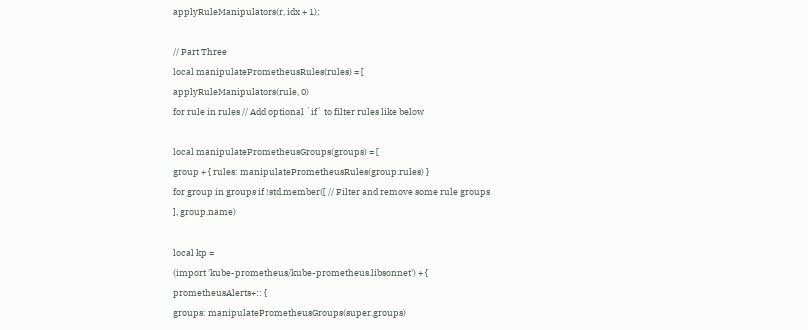applyRuleManipulators(r, idx + 1);

// Part Three
local manipulatePrometheusRules(rules) = [
applyRuleManipulators(rule, 0)
for rule in rules // Add optional `if` to filter rules like below

local manipulatePrometheusGroups(groups) = [
group + { rules: manipulatePrometheusRules(group.rules) }
for group in groups if !std.member([ // Filter and remove some rule groups
], group.name)

local kp =
(import 'kube-prometheus/kube-prometheus.libsonnet') + {
prometheusAlerts+:: {
groups: manipulatePrometheusGroups(super.groups)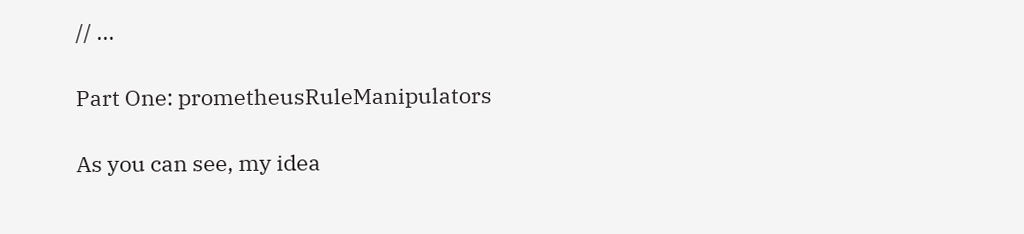// ...

Part One: prometheusRuleManipulators

As you can see, my idea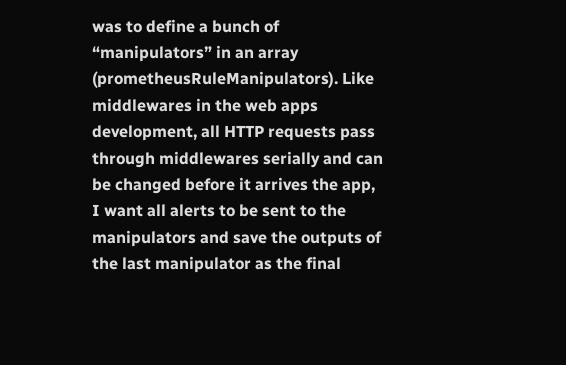was to define a bunch of “manipulators” in an array (prometheusRuleManipulators). Like middlewares in the web apps development, all HTTP requests pass through middlewares serially and can be changed before it arrives the app, I want all alerts to be sent to the manipulators and save the outputs of the last manipulator as the final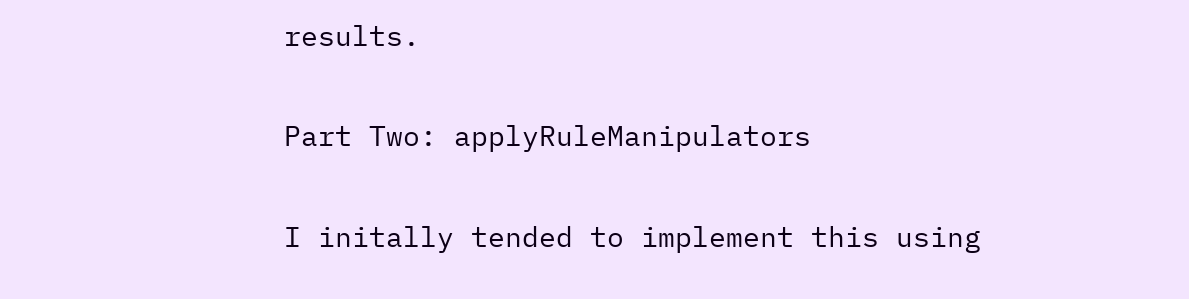results.

Part Two: applyRuleManipulators

I initally tended to implement this using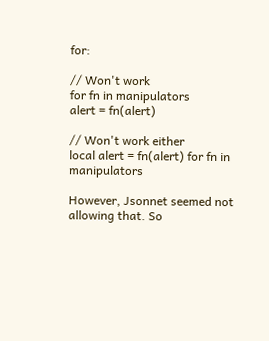for:

// Won't work
for fn in manipulators
alert = fn(alert)

// Won't work either
local alert = fn(alert) for fn in manipulators

However, Jsonnet seemed not allowing that. So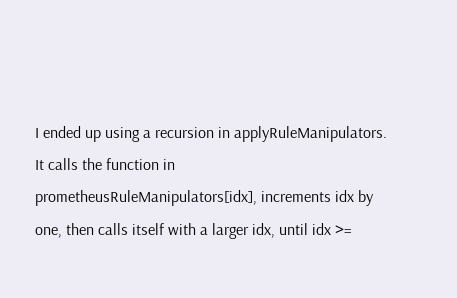I ended up using a recursion in applyRuleManipulators. It calls the function in prometheusRuleManipulators[idx], increments idx by one, then calls itself with a larger idx, until idx >=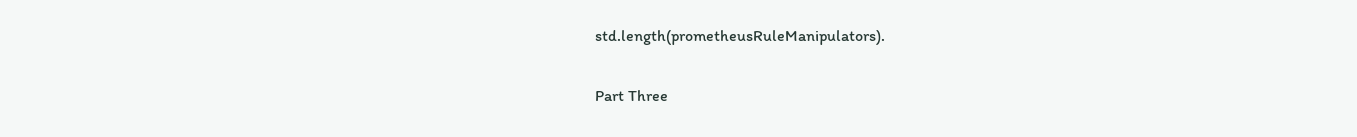std.length(prometheusRuleManipulators).

Part Three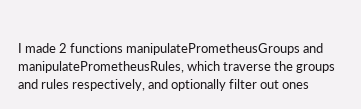I made 2 functions manipulatePrometheusGroups and manipulatePrometheusRules, which traverse the groups and rules respectively, and optionally filter out ones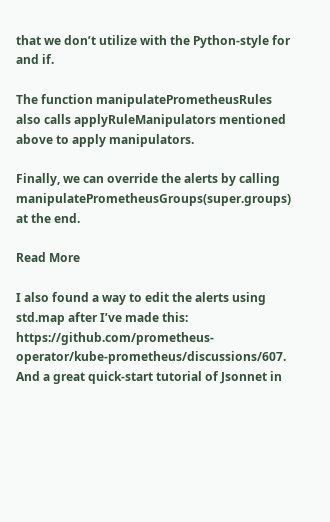that we don’t utilize with the Python-style for and if.

The function manipulatePrometheusRules also calls applyRuleManipulators mentioned above to apply manipulators.

Finally, we can override the alerts by calling manipulatePrometheusGroups(super.groups) at the end.

Read More

I also found a way to edit the alerts using std.map after I’ve made this: https://github.com/prometheus-operator/kube-prometheus/discussions/607. And a great quick-start tutorial of Jsonnet in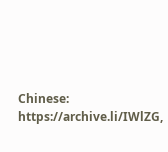Chinese: https://archive.li/IWlZG,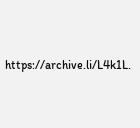https://archive.li/L4k1L.